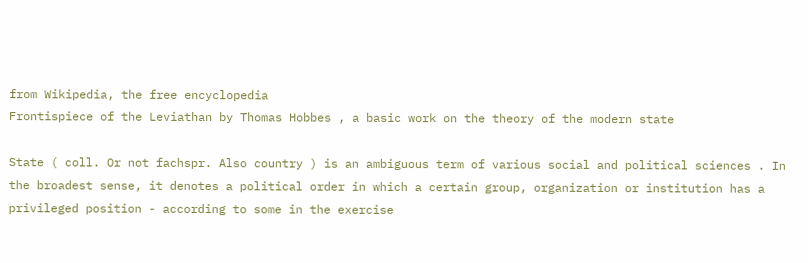from Wikipedia, the free encyclopedia
Frontispiece of the Leviathan by Thomas Hobbes , a basic work on the theory of the modern state

State ( coll. Or not fachspr. Also country ) is an ambiguous term of various social and political sciences . In the broadest sense, it denotes a political order in which a certain group, organization or institution has a privileged position - according to some in the exercise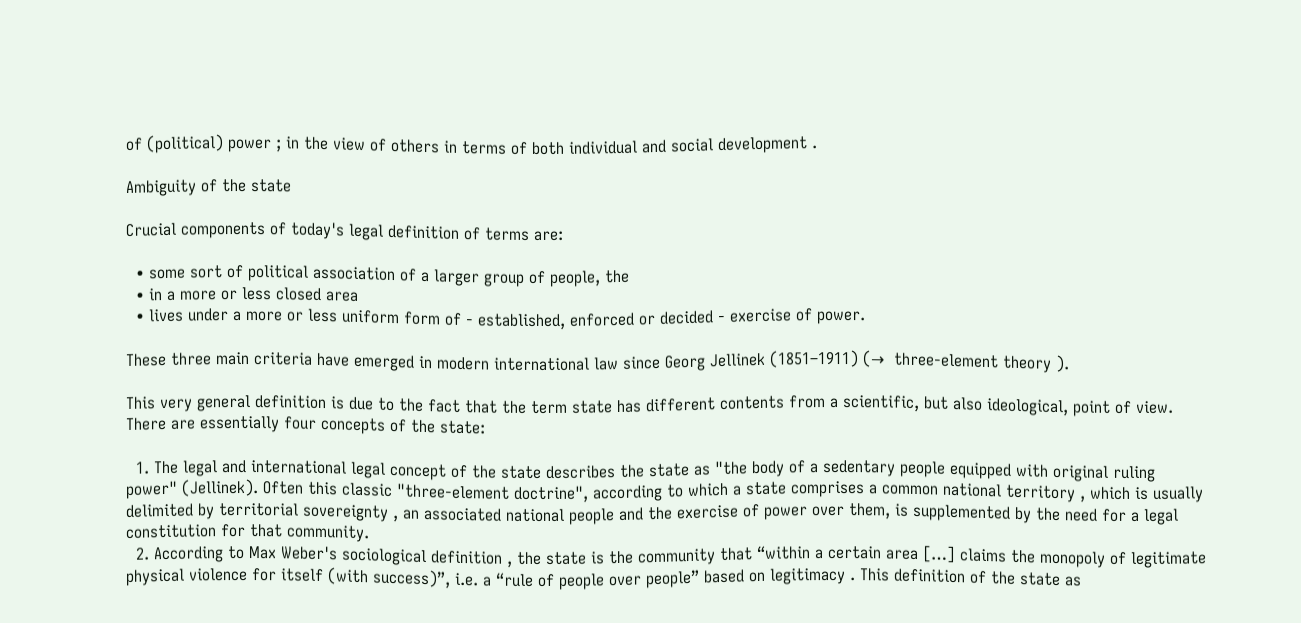of (political) power ; in the view of others in terms of both individual and social development .

Ambiguity of the state

Crucial components of today's legal definition of terms are:

  • some sort of political association of a larger group of people, the
  • in a more or less closed area
  • lives under a more or less uniform form of - established, enforced or decided - exercise of power.

These three main criteria have emerged in modern international law since Georg Jellinek (1851–1911) (→  three-element theory ).

This very general definition is due to the fact that the term state has different contents from a scientific, but also ideological, point of view. There are essentially four concepts of the state:

  1. The legal and international legal concept of the state describes the state as "the body of a sedentary people equipped with original ruling power" (Jellinek). Often this classic "three-element doctrine", according to which a state comprises a common national territory , which is usually delimited by territorial sovereignty , an associated national people and the exercise of power over them, is supplemented by the need for a legal constitution for that community.
  2. According to Max Weber's sociological definition , the state is the community that “within a certain area […] claims the monopoly of legitimate physical violence for itself (with success)”, i.e. a “rule of people over people” based on legitimacy . This definition of the state as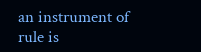an instrument of rule is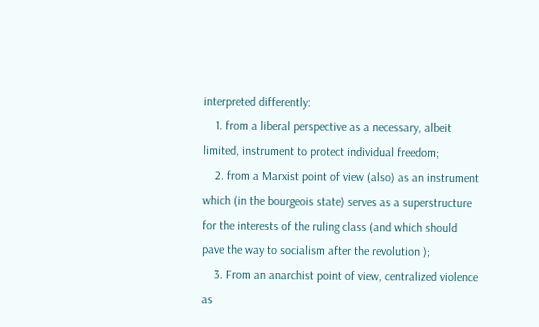interpreted differently:
    1. from a liberal perspective as a necessary, albeit limited, instrument to protect individual freedom;
    2. from a Marxist point of view (also) as an instrument which (in the bourgeois state) serves as a superstructure for the interests of the ruling class (and which should pave the way to socialism after the revolution );
    3. From an anarchist point of view, centralized violence as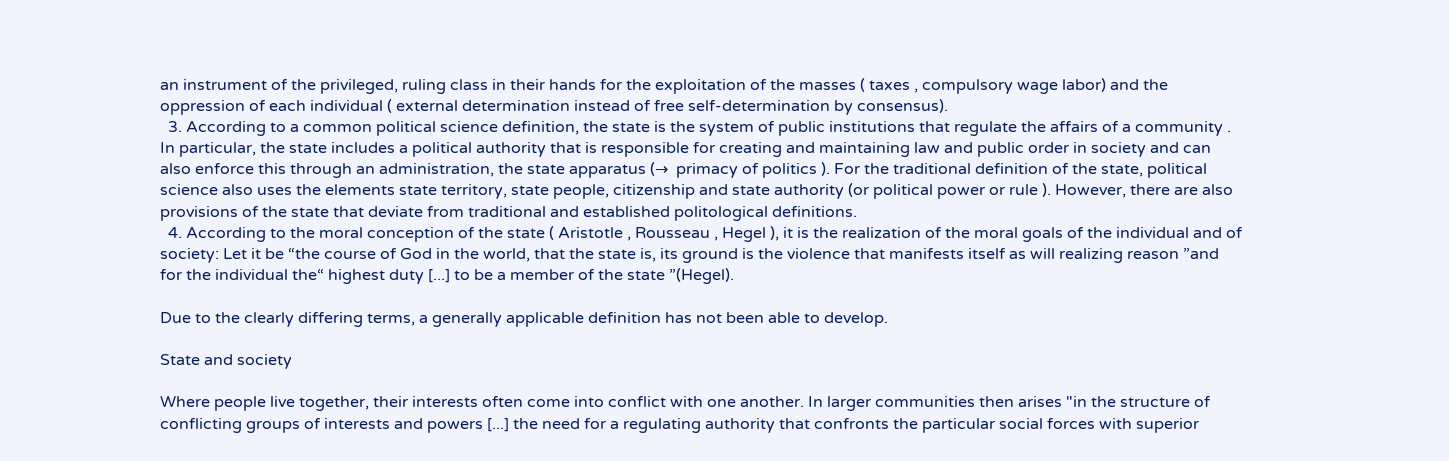an instrument of the privileged, ruling class in their hands for the exploitation of the masses ( taxes , compulsory wage labor) and the oppression of each individual ( external determination instead of free self-determination by consensus).
  3. According to a common political science definition, the state is the system of public institutions that regulate the affairs of a community . In particular, the state includes a political authority that is responsible for creating and maintaining law and public order in society and can also enforce this through an administration, the state apparatus (→  primacy of politics ). For the traditional definition of the state, political science also uses the elements state territory, state people, citizenship and state authority (or political power or rule ). However, there are also provisions of the state that deviate from traditional and established politological definitions.
  4. According to the moral conception of the state ( Aristotle , Rousseau , Hegel ), it is the realization of the moral goals of the individual and of society: Let it be “the course of God in the world, that the state is, its ground is the violence that manifests itself as will realizing reason ”and for the individual the“ highest duty [...] to be a member of the state ”(Hegel).

Due to the clearly differing terms, a generally applicable definition has not been able to develop.

State and society

Where people live together, their interests often come into conflict with one another. In larger communities then arises "in the structure of conflicting groups of interests and powers [...] the need for a regulating authority that confronts the particular social forces with superior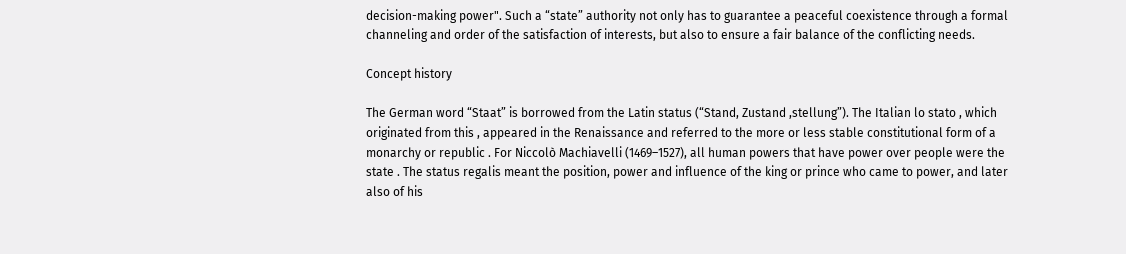decision-making power". Such a “state” authority not only has to guarantee a peaceful coexistence through a formal channeling and order of the satisfaction of interests, but also to ensure a fair balance of the conflicting needs.

Concept history

The German word “Staat” is borrowed from the Latin status (“Stand, Zustand ,stellung”). The Italian lo stato , which originated from this , appeared in the Renaissance and referred to the more or less stable constitutional form of a monarchy or republic . For Niccolò Machiavelli (1469–1527), all human powers that have power over people were the state . The status regalis meant the position, power and influence of the king or prince who came to power, and later also of his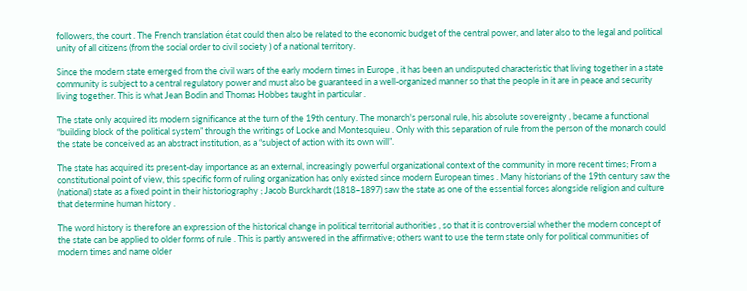followers, the court . The French translation état could then also be related to the economic budget of the central power, and later also to the legal and political unity of all citizens (from the social order to civil society ) of a national territory.

Since the modern state emerged from the civil wars of the early modern times in Europe , it has been an undisputed characteristic that living together in a state community is subject to a central regulatory power and must also be guaranteed in a well-organized manner so that the people in it are in peace and security living together. This is what Jean Bodin and Thomas Hobbes taught in particular .

The state only acquired its modern significance at the turn of the 19th century. The monarch's personal rule, his absolute sovereignty , became a functional “building block of the political system” through the writings of Locke and Montesquieu . Only with this separation of rule from the person of the monarch could the state be conceived as an abstract institution, as a “subject of action with its own will”.

The state has acquired its present-day importance as an external, increasingly powerful organizational context of the community in more recent times; From a constitutional point of view, this specific form of ruling organization has only existed since modern European times . Many historians of the 19th century saw the (national) state as a fixed point in their historiography ; Jacob Burckhardt (1818–1897) saw the state as one of the essential forces alongside religion and culture that determine human history .

The word history is therefore an expression of the historical change in political territorial authorities , so that it is controversial whether the modern concept of the state can be applied to older forms of rule . This is partly answered in the affirmative; others want to use the term state only for political communities of modern times and name older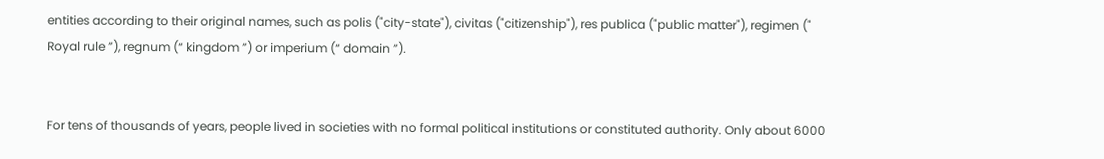entities according to their original names, such as polis ("city-state"), civitas ("citizenship"), res publica ("public matter"), regimen (" Royal rule ”), regnum (“ kingdom ”) or imperium (“ domain ”).


For tens of thousands of years, people lived in societies with no formal political institutions or constituted authority. Only about 6000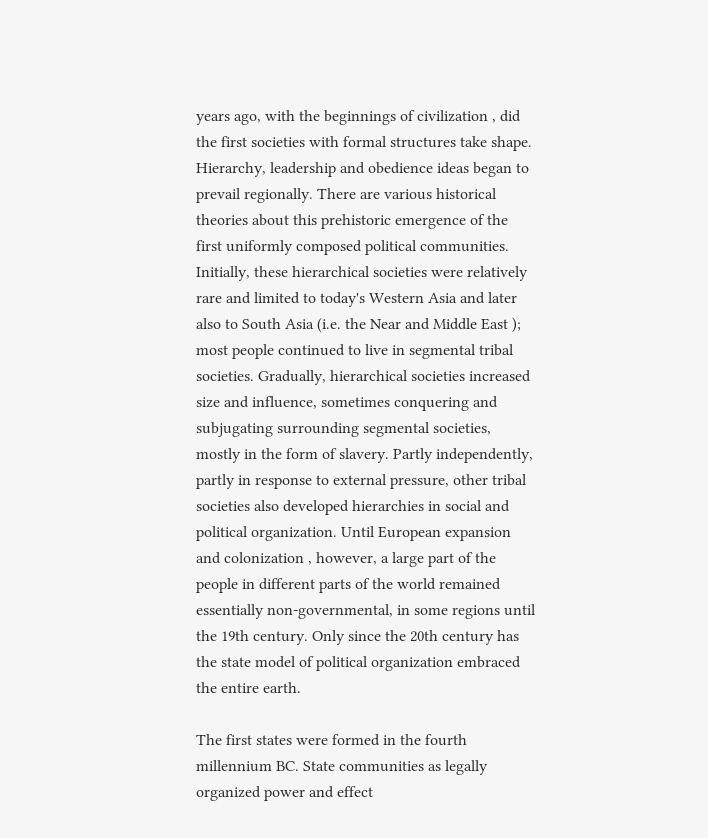years ago, with the beginnings of civilization , did the first societies with formal structures take shape. Hierarchy, leadership and obedience ideas began to prevail regionally. There are various historical theories about this prehistoric emergence of the first uniformly composed political communities. Initially, these hierarchical societies were relatively rare and limited to today's Western Asia and later also to South Asia (i.e. the Near and Middle East ); most people continued to live in segmental tribal societies. Gradually, hierarchical societies increased size and influence, sometimes conquering and subjugating surrounding segmental societies, mostly in the form of slavery. Partly independently, partly in response to external pressure, other tribal societies also developed hierarchies in social and political organization. Until European expansion and colonization , however, a large part of the people in different parts of the world remained essentially non-governmental, in some regions until the 19th century. Only since the 20th century has the state model of political organization embraced the entire earth.

The first states were formed in the fourth millennium BC. State communities as legally organized power and effect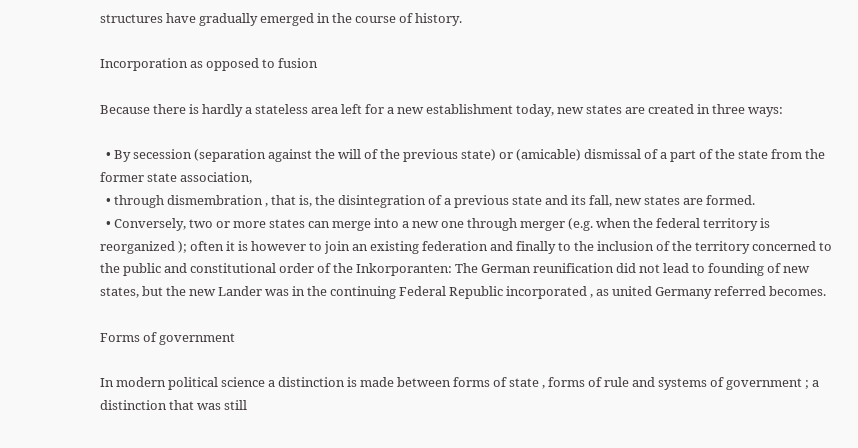structures have gradually emerged in the course of history.

Incorporation as opposed to fusion

Because there is hardly a stateless area left for a new establishment today, new states are created in three ways:

  • By secession (separation against the will of the previous state) or (amicable) dismissal of a part of the state from the former state association,
  • through dismembration , that is, the disintegration of a previous state and its fall, new states are formed.
  • Conversely, two or more states can merge into a new one through merger (e.g. when the federal territory is reorganized ); often it is however to join an existing federation and finally to the inclusion of the territory concerned to the public and constitutional order of the Inkorporanten: The German reunification did not lead to founding of new states, but the new Lander was in the continuing Federal Republic incorporated , as united Germany referred becomes.

Forms of government

In modern political science a distinction is made between forms of state , forms of rule and systems of government ; a distinction that was still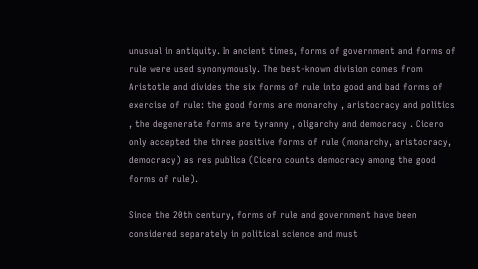unusual in antiquity. In ancient times, forms of government and forms of rule were used synonymously. The best-known division comes from Aristotle and divides the six forms of rule into good and bad forms of exercise of rule: the good forms are monarchy , aristocracy and politics , the degenerate forms are tyranny , oligarchy and democracy . Cicero only accepted the three positive forms of rule (monarchy, aristocracy, democracy) as res publica (Cicero counts democracy among the good forms of rule).

Since the 20th century, forms of rule and government have been considered separately in political science and must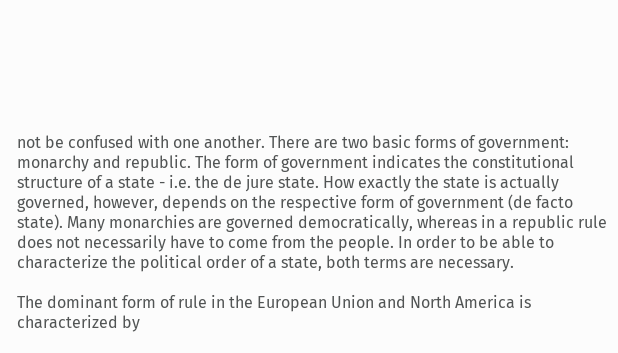not be confused with one another. There are two basic forms of government: monarchy and republic. The form of government indicates the constitutional structure of a state - i.e. the de jure state. How exactly the state is actually governed, however, depends on the respective form of government (de facto state). Many monarchies are governed democratically, whereas in a republic rule does not necessarily have to come from the people. In order to be able to characterize the political order of a state, both terms are necessary.

The dominant form of rule in the European Union and North America is characterized by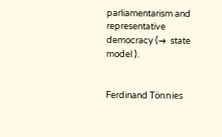parliamentarism and representative democracy (→  state model ).


Ferdinand Tönnies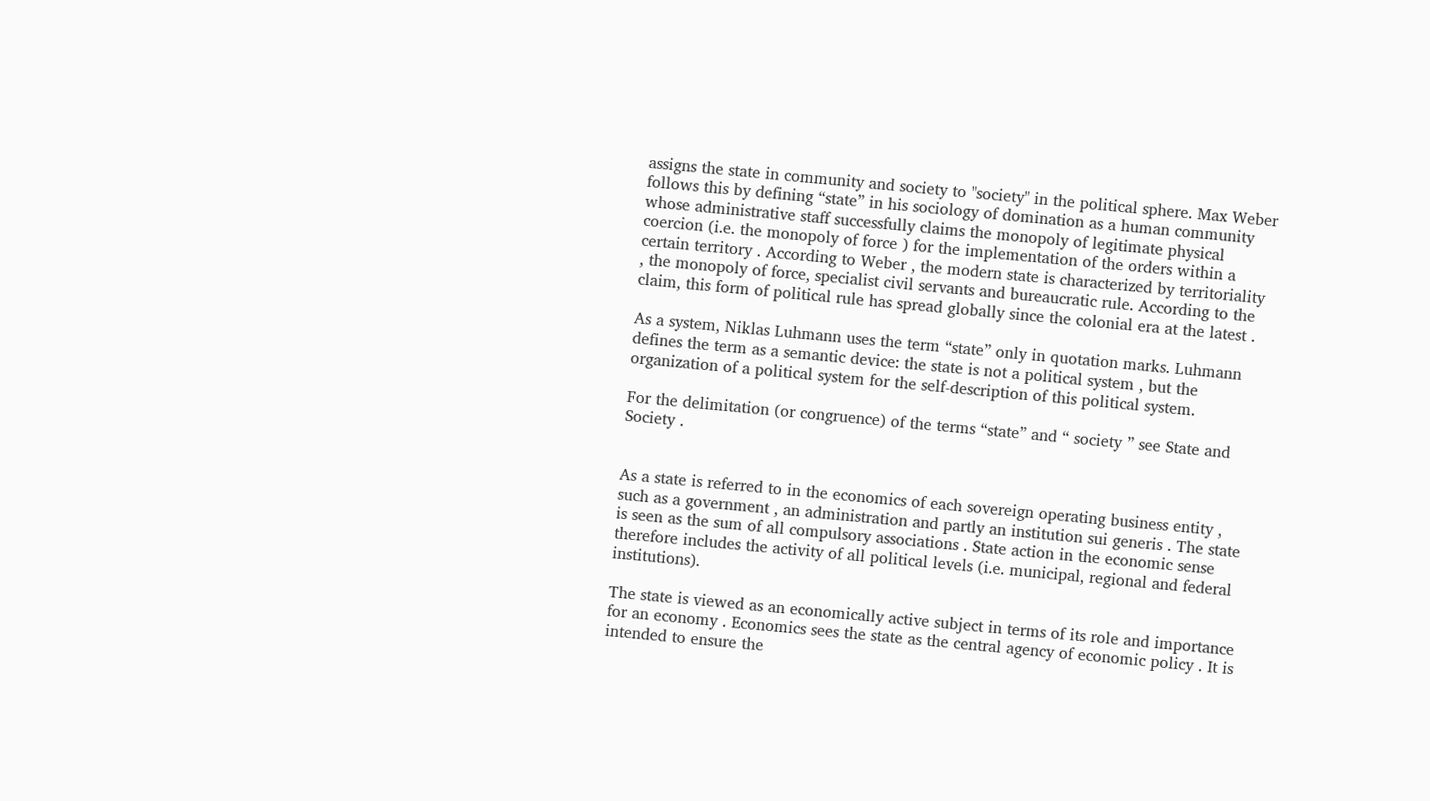assigns the state in community and society to "society" in the political sphere. Max Weber follows this by defining “state” in his sociology of domination as a human community whose administrative staff successfully claims the monopoly of legitimate physical coercion (i.e. the monopoly of force ) for the implementation of the orders within a certain territory . According to Weber , the modern state is characterized by territoriality , the monopoly of force, specialist civil servants and bureaucratic rule. According to the claim, this form of political rule has spread globally since the colonial era at the latest .

As a system, Niklas Luhmann uses the term “state” only in quotation marks. Luhmann defines the term as a semantic device: the state is not a political system , but the organization of a political system for the self-description of this political system.

For the delimitation (or congruence) of the terms “state” and “ society ” see State and Society .


As a state is referred to in the economics of each sovereign operating business entity , such as a government , an administration and partly an institution sui generis . The state is seen as the sum of all compulsory associations . State action in the economic sense therefore includes the activity of all political levels (i.e. municipal, regional and federal institutions).

The state is viewed as an economically active subject in terms of its role and importance for an economy . Economics sees the state as the central agency of economic policy . It is intended to ensure the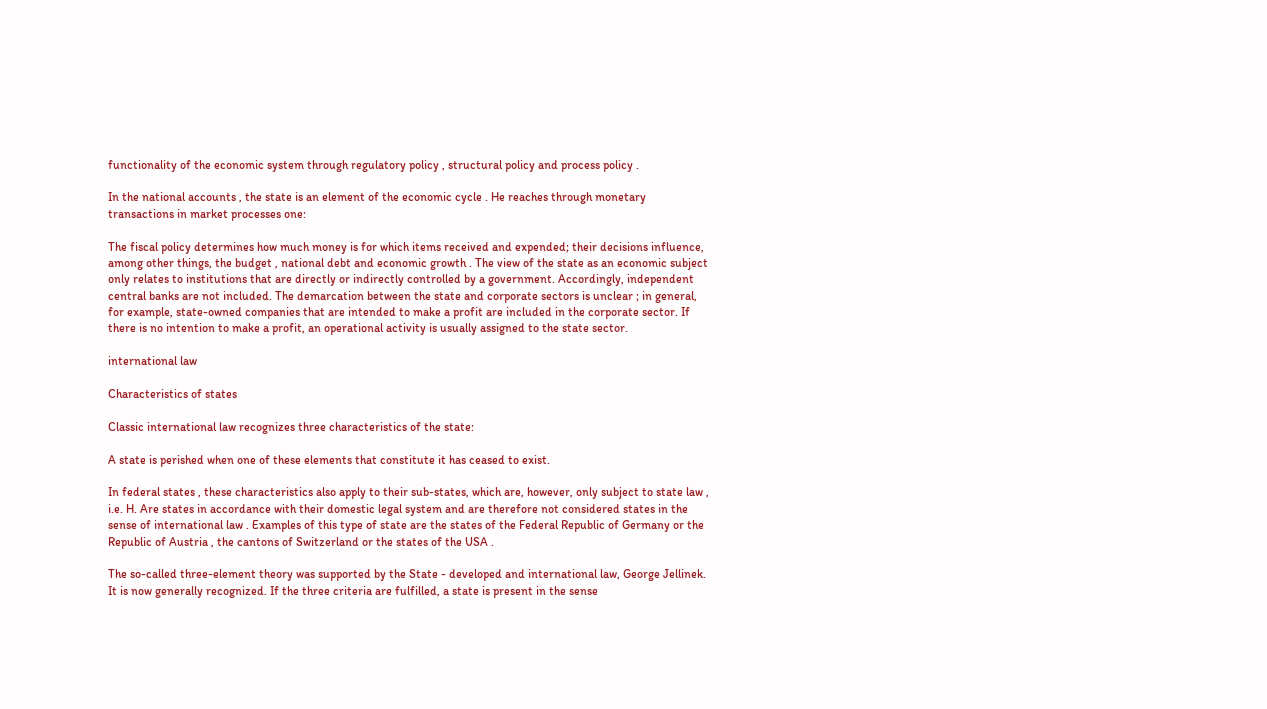functionality of the economic system through regulatory policy , structural policy and process policy .

In the national accounts , the state is an element of the economic cycle . He reaches through monetary transactions in market processes one:

The fiscal policy determines how much money is for which items received and expended; their decisions influence, among other things, the budget , national debt and economic growth . The view of the state as an economic subject only relates to institutions that are directly or indirectly controlled by a government. Accordingly, independent central banks are not included. The demarcation between the state and corporate sectors is unclear ; in general, for example, state-owned companies that are intended to make a profit are included in the corporate sector. If there is no intention to make a profit, an operational activity is usually assigned to the state sector.

international law

Characteristics of states

Classic international law recognizes three characteristics of the state:

A state is perished when one of these elements that constitute it has ceased to exist.

In federal states , these characteristics also apply to their sub-states, which are, however, only subject to state law , i.e. H. Are states in accordance with their domestic legal system and are therefore not considered states in the sense of international law . Examples of this type of state are the states of the Federal Republic of Germany or the Republic of Austria , the cantons of Switzerland or the states of the USA .

The so-called three-element theory was supported by the State - developed and international law, George Jellinek. It is now generally recognized. If the three criteria are fulfilled, a state is present in the sense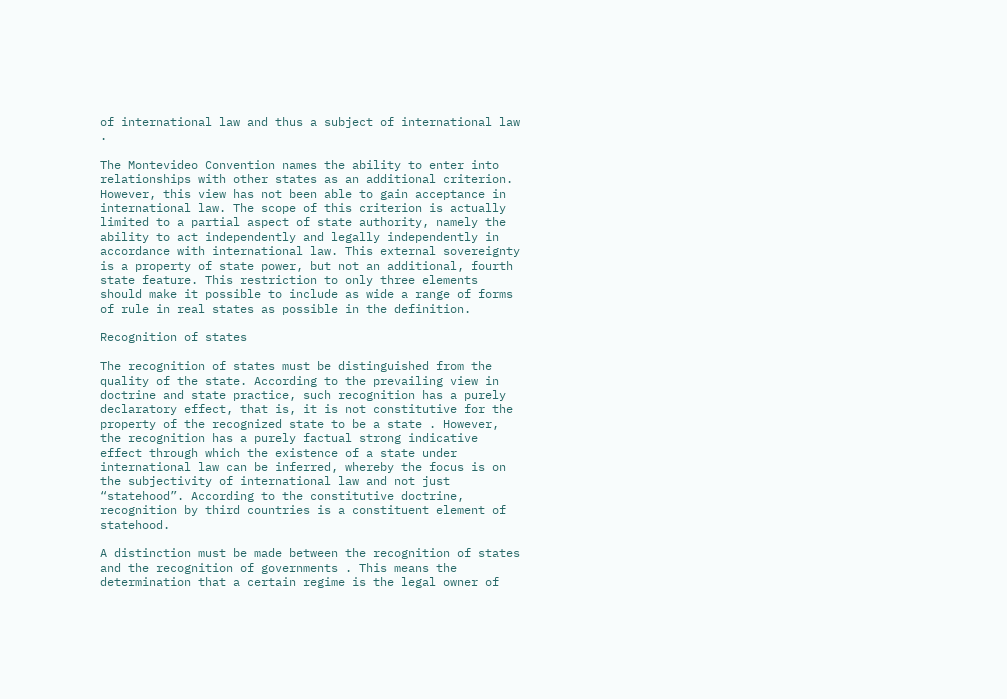of international law and thus a subject of international law .

The Montevideo Convention names the ability to enter into relationships with other states as an additional criterion. However, this view has not been able to gain acceptance in international law. The scope of this criterion is actually limited to a partial aspect of state authority, namely the ability to act independently and legally independently in accordance with international law. This external sovereignty is a property of state power, but not an additional, fourth state feature. This restriction to only three elements should make it possible to include as wide a range of forms of rule in real states as possible in the definition.

Recognition of states

The recognition of states must be distinguished from the quality of the state. According to the prevailing view in doctrine and state practice, such recognition has a purely declaratory effect, that is, it is not constitutive for the property of the recognized state to be a state . However, the recognition has a purely factual strong indicative effect through which the existence of a state under international law can be inferred, whereby the focus is on the subjectivity of international law and not just “statehood”. According to the constitutive doctrine, recognition by third countries is a constituent element of statehood.

A distinction must be made between the recognition of states and the recognition of governments . This means the determination that a certain regime is the legal owner of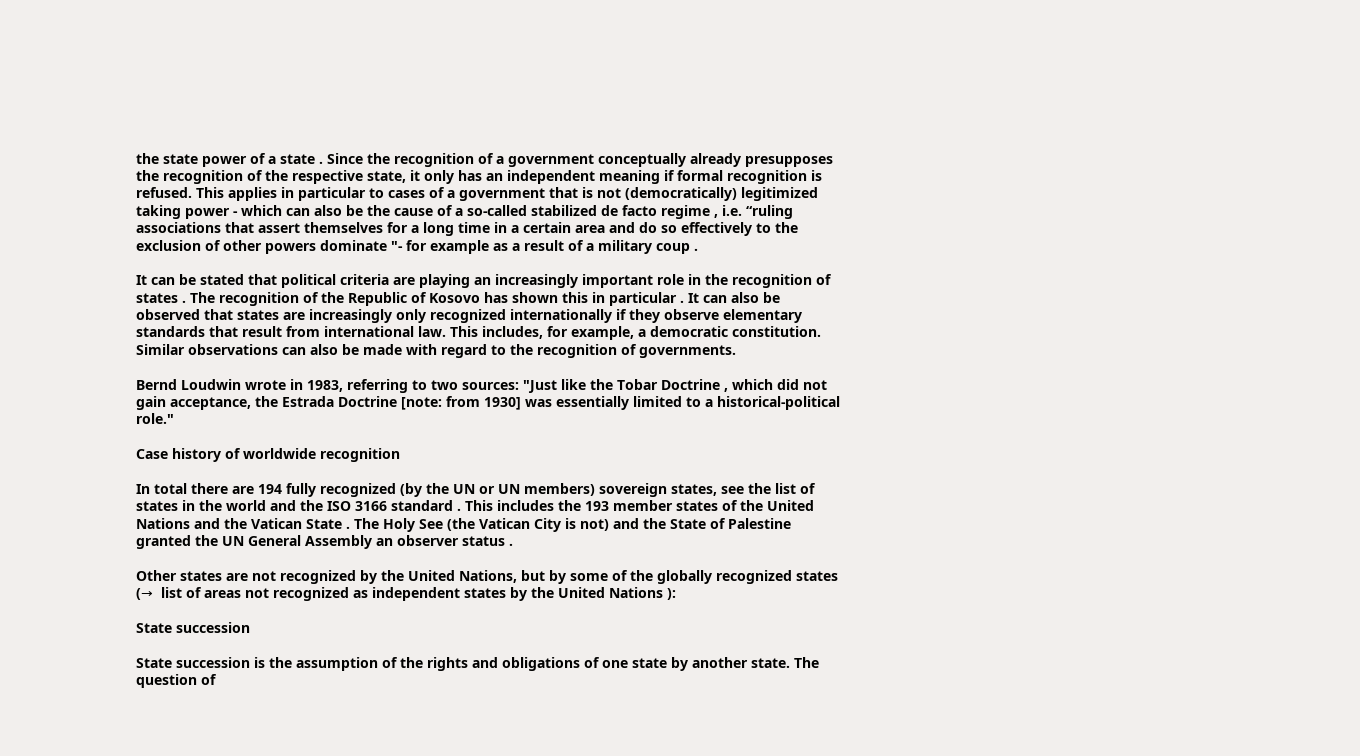the state power of a state . Since the recognition of a government conceptually already presupposes the recognition of the respective state, it only has an independent meaning if formal recognition is refused. This applies in particular to cases of a government that is not (democratically) legitimized taking power - which can also be the cause of a so-called stabilized de facto regime , i.e. “ruling associations that assert themselves for a long time in a certain area and do so effectively to the exclusion of other powers dominate "- for example as a result of a military coup .

It can be stated that political criteria are playing an increasingly important role in the recognition of states . The recognition of the Republic of Kosovo has shown this in particular . It can also be observed that states are increasingly only recognized internationally if they observe elementary standards that result from international law. This includes, for example, a democratic constitution. Similar observations can also be made with regard to the recognition of governments.

Bernd Loudwin wrote in 1983, referring to two sources: "Just like the Tobar Doctrine , which did not gain acceptance, the Estrada Doctrine [note: from 1930] was essentially limited to a historical-political role."

Case history of worldwide recognition

In total there are 194 fully recognized (by the UN or UN members) sovereign states, see the list of states in the world and the ISO 3166 standard . This includes the 193 member states of the United Nations and the Vatican State . The Holy See (the Vatican City is not) and the State of Palestine granted the UN General Assembly an observer status .

Other states are not recognized by the United Nations, but by some of the globally recognized states (→  list of areas not recognized as independent states by the United Nations ):

State succession

State succession is the assumption of the rights and obligations of one state by another state. The question of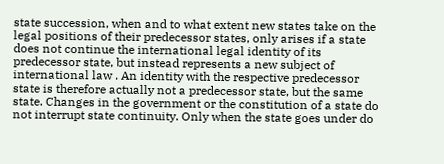state succession, when and to what extent new states take on the legal positions of their predecessor states, only arises if a state does not continue the international legal identity of its predecessor state, but instead represents a new subject of international law . An identity with the respective predecessor state is therefore actually not a predecessor state, but the same state. Changes in the government or the constitution of a state do not interrupt state continuity. Only when the state goes under do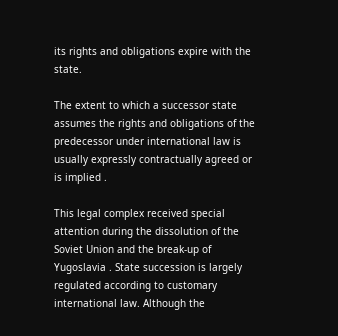its rights and obligations expire with the state.

The extent to which a successor state assumes the rights and obligations of the predecessor under international law is usually expressly contractually agreed or is implied .

This legal complex received special attention during the dissolution of the Soviet Union and the break-up of Yugoslavia . State succession is largely regulated according to customary international law. Although the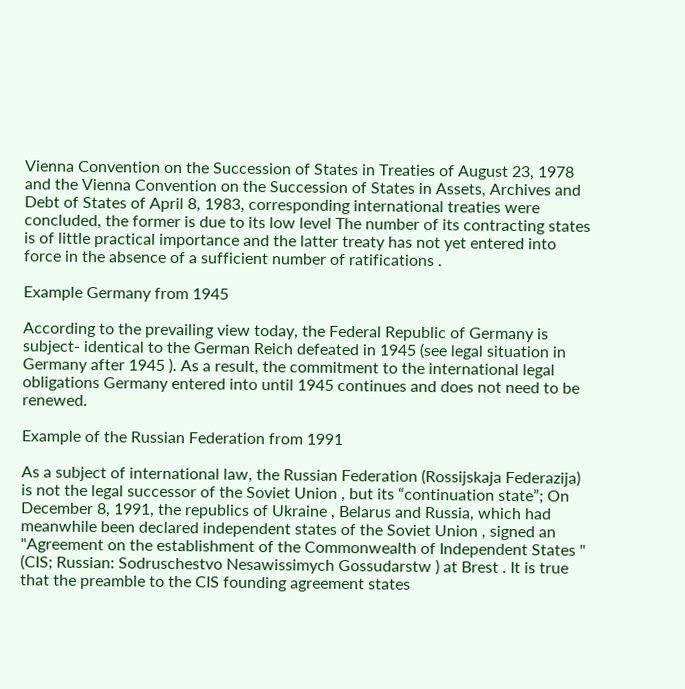Vienna Convention on the Succession of States in Treaties of August 23, 1978 and the Vienna Convention on the Succession of States in Assets, Archives and Debt of States of April 8, 1983, corresponding international treaties were concluded, the former is due to its low level The number of its contracting states is of little practical importance and the latter treaty has not yet entered into force in the absence of a sufficient number of ratifications .

Example Germany from 1945

According to the prevailing view today, the Federal Republic of Germany is subject- identical to the German Reich defeated in 1945 (see legal situation in Germany after 1945 ). As a result, the commitment to the international legal obligations Germany entered into until 1945 continues and does not need to be renewed.

Example of the Russian Federation from 1991

As a subject of international law, the Russian Federation (Rossijskaja Federazija) is not the legal successor of the Soviet Union , but its “continuation state”; On December 8, 1991, the republics of Ukraine , Belarus and Russia, which had meanwhile been declared independent states of the Soviet Union , signed an "Agreement on the establishment of the Commonwealth of Independent States " (CIS; Russian: Sodruschestvo Nesawissimych Gossudarstw ) at Brest . It is true that the preamble to the CIS founding agreement states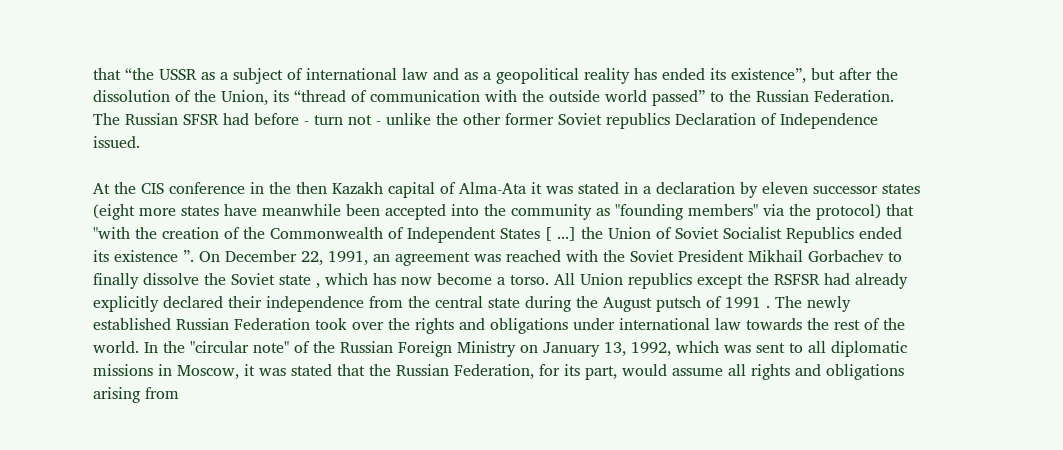that “the USSR as a subject of international law and as a geopolitical reality has ended its existence”, but after the dissolution of the Union, its “thread of communication with the outside world passed” to the Russian Federation. The Russian SFSR had before - turn not - unlike the other former Soviet republics Declaration of Independence issued.

At the CIS conference in the then Kazakh capital of Alma-Ata it was stated in a declaration by eleven successor states (eight more states have meanwhile been accepted into the community as "founding members" via the protocol) that "with the creation of the Commonwealth of Independent States [ ...] the Union of Soviet Socialist Republics ended its existence ”. On December 22, 1991, an agreement was reached with the Soviet President Mikhail Gorbachev to finally dissolve the Soviet state , which has now become a torso. All Union republics except the RSFSR had already explicitly declared their independence from the central state during the August putsch of 1991 . The newly established Russian Federation took over the rights and obligations under international law towards the rest of the world. In the "circular note" of the Russian Foreign Ministry on January 13, 1992, which was sent to all diplomatic missions in Moscow, it was stated that the Russian Federation, for its part, would assume all rights and obligations arising from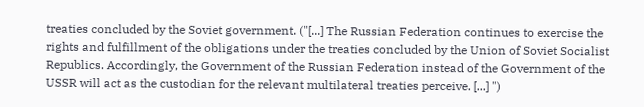treaties concluded by the Soviet government. ("[...] The Russian Federation continues to exercise the rights and fulfillment of the obligations under the treaties concluded by the Union of Soviet Socialist Republics. Accordingly, the Government of the Russian Federation instead of the Government of the USSR will act as the custodian for the relevant multilateral treaties perceive. [...] ")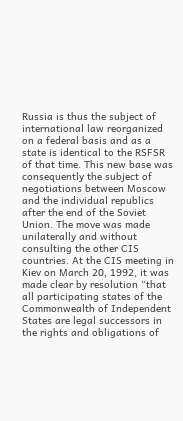Russia is thus the subject of international law reorganized on a federal basis and as a state is identical to the RSFSR of that time. This new base was consequently the subject of negotiations between Moscow and the individual republics after the end of the Soviet Union. The move was made unilaterally and without consulting the other CIS countries. At the CIS meeting in Kiev on March 20, 1992, it was made clear by resolution “that all participating states of the Commonwealth of Independent States are legal successors in the rights and obligations of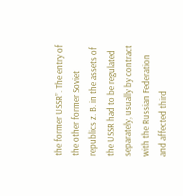the former USSR”. The entry of the other former Soviet republics z. B. in the assets of the USSR had to be regulated separately, usually by contract with the Russian Federation and affected third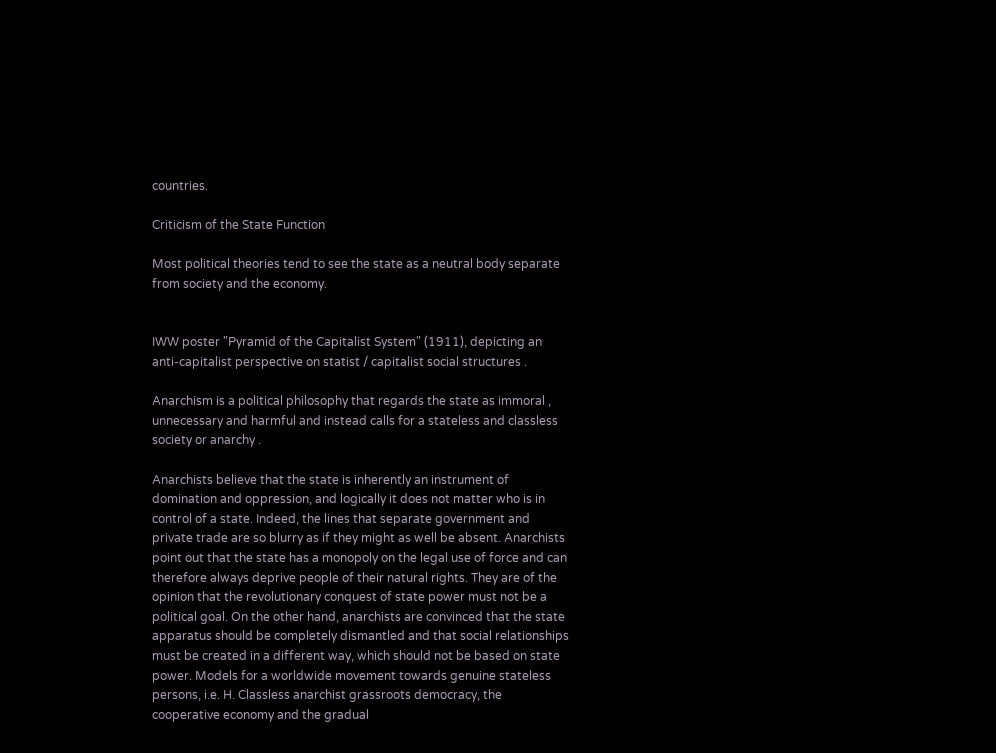countries.

Criticism of the State Function

Most political theories tend to see the state as a neutral body separate from society and the economy.


IWW poster "Pyramid of the Capitalist System" (1911), depicting an anti-capitalist perspective on statist / capitalist social structures .

Anarchism is a political philosophy that regards the state as immoral , unnecessary and harmful and instead calls for a stateless and classless society or anarchy .

Anarchists believe that the state is inherently an instrument of domination and oppression, and logically it does not matter who is in control of a state. Indeed, the lines that separate government and private trade are so blurry as if they might as well be absent. Anarchists point out that the state has a monopoly on the legal use of force and can therefore always deprive people of their natural rights. They are of the opinion that the revolutionary conquest of state power must not be a political goal. On the other hand, anarchists are convinced that the state apparatus should be completely dismantled and that social relationships must be created in a different way, which should not be based on state power. Models for a worldwide movement towards genuine stateless persons, i.e. H. Classless anarchist grassroots democracy, the cooperative economy and the gradual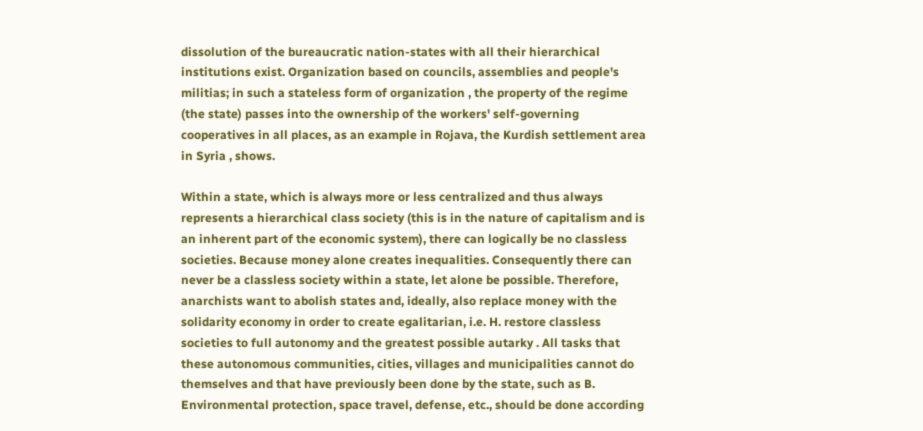dissolution of the bureaucratic nation-states with all their hierarchical institutions exist. Organization based on councils, assemblies and people's militias; in such a stateless form of organization , the property of the regime (the state) passes into the ownership of the workers' self-governing cooperatives in all places, as an example in Rojava, the Kurdish settlement area in Syria , shows.

Within a state, which is always more or less centralized and thus always represents a hierarchical class society (this is in the nature of capitalism and is an inherent part of the economic system), there can logically be no classless societies. Because money alone creates inequalities. Consequently there can never be a classless society within a state, let alone be possible. Therefore, anarchists want to abolish states and, ideally, also replace money with the solidarity economy in order to create egalitarian, i.e. H. restore classless societies to full autonomy and the greatest possible autarky . All tasks that these autonomous communities, cities, villages and municipalities cannot do themselves and that have previously been done by the state, such as B. Environmental protection, space travel, defense, etc., should be done according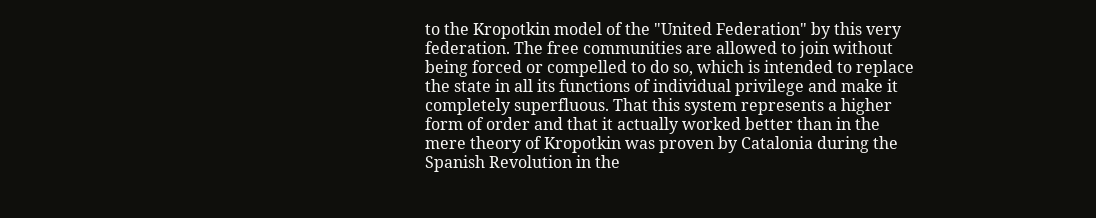to the Kropotkin model of the "United Federation" by this very federation. The free communities are allowed to join without being forced or compelled to do so, which is intended to replace the state in all its functions of individual privilege and make it completely superfluous. That this system represents a higher form of order and that it actually worked better than in the mere theory of Kropotkin was proven by Catalonia during the Spanish Revolution in the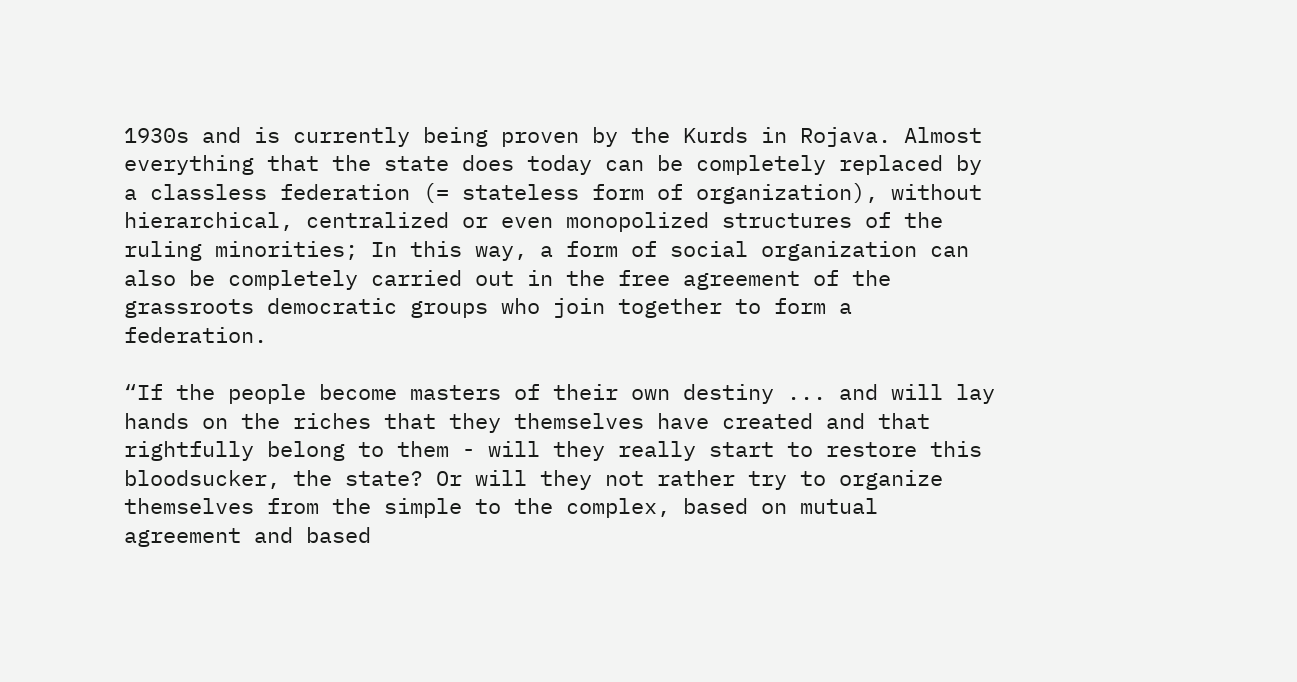1930s and is currently being proven by the Kurds in Rojava. Almost everything that the state does today can be completely replaced by a classless federation (= stateless form of organization), without hierarchical, centralized or even monopolized structures of the ruling minorities; In this way, a form of social organization can also be completely carried out in the free agreement of the grassroots democratic groups who join together to form a federation.

“If the people become masters of their own destiny ... and will lay hands on the riches that they themselves have created and that rightfully belong to them - will they really start to restore this bloodsucker, the state? Or will they not rather try to organize themselves from the simple to the complex, based on mutual agreement and based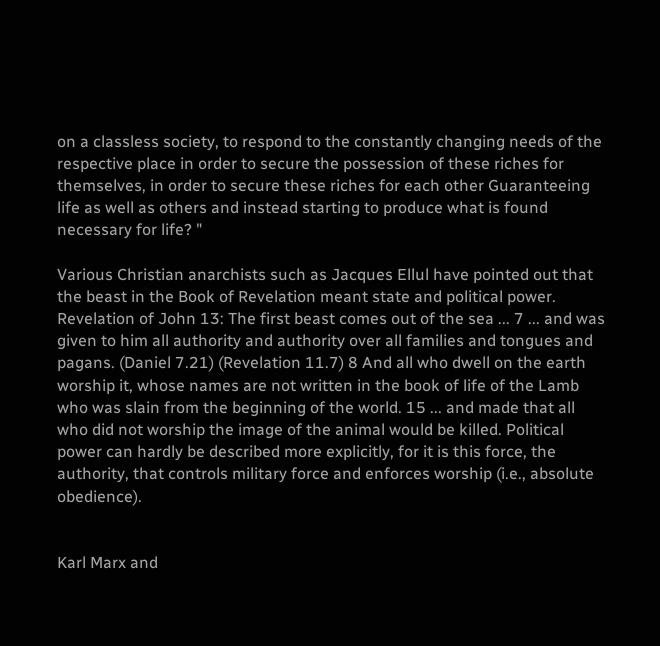on a classless society, to respond to the constantly changing needs of the respective place in order to secure the possession of these riches for themselves, in order to secure these riches for each other Guaranteeing life as well as others and instead starting to produce what is found necessary for life? "

Various Christian anarchists such as Jacques Ellul have pointed out that the beast in the Book of Revelation meant state and political power. Revelation of John 13: The first beast comes out of the sea ... 7 ... and was given to him all authority and authority over all families and tongues and pagans. (Daniel 7.21) (Revelation 11.7) 8 And all who dwell on the earth worship it, whose names are not written in the book of life of the Lamb who was slain from the beginning of the world. 15 ... and made that all who did not worship the image of the animal would be killed. Political power can hardly be described more explicitly, for it is this force, the authority, that controls military force and enforces worship (i.e., absolute obedience).


Karl Marx and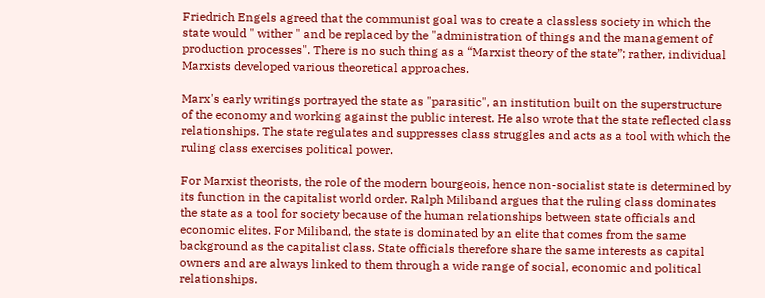Friedrich Engels agreed that the communist goal was to create a classless society in which the state would " wither " and be replaced by the "administration of things and the management of production processes". There is no such thing as a “Marxist theory of the state”; rather, individual Marxists developed various theoretical approaches.

Marx's early writings portrayed the state as "parasitic", an institution built on the superstructure of the economy and working against the public interest. He also wrote that the state reflected class relationships. The state regulates and suppresses class struggles and acts as a tool with which the ruling class exercises political power.

For Marxist theorists, the role of the modern bourgeois, hence non-socialist state is determined by its function in the capitalist world order. Ralph Miliband argues that the ruling class dominates the state as a tool for society because of the human relationships between state officials and economic elites. For Miliband, the state is dominated by an elite that comes from the same background as the capitalist class. State officials therefore share the same interests as capital owners and are always linked to them through a wide range of social, economic and political relationships.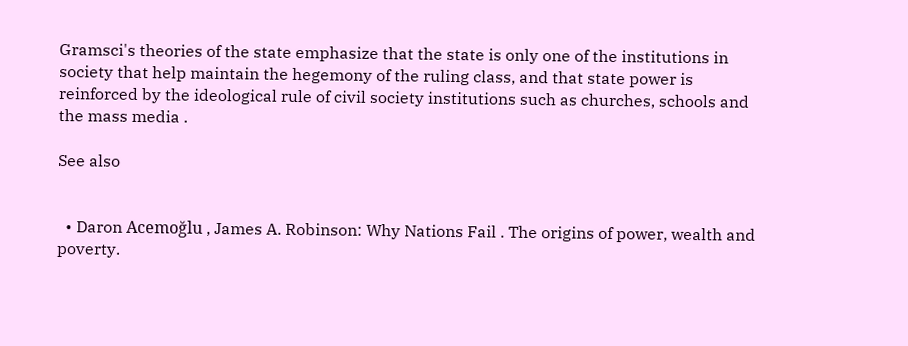Gramsci's theories of the state emphasize that the state is only one of the institutions in society that help maintain the hegemony of the ruling class, and that state power is reinforced by the ideological rule of civil society institutions such as churches, schools and the mass media .

See also


  • Daron Acemoğlu , James A. Robinson: Why Nations Fail . The origins of power, wealth and poverty.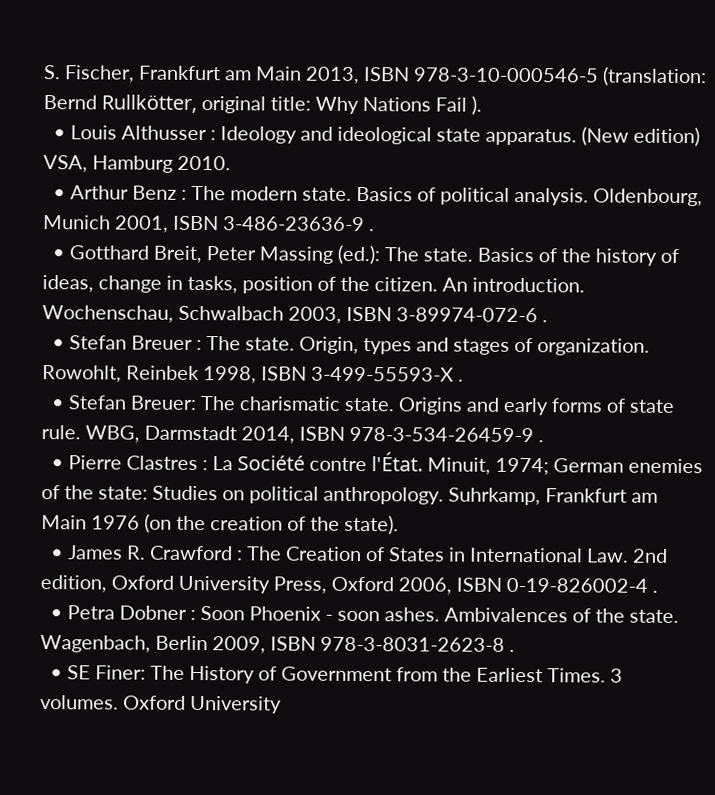S. Fischer, Frankfurt am Main 2013, ISBN 978-3-10-000546-5 (translation: Bernd Rullkötter, original title: Why Nations Fail ).
  • Louis Althusser : Ideology and ideological state apparatus. (New edition) VSA, Hamburg 2010.
  • Arthur Benz : The modern state. Basics of political analysis. Oldenbourg, Munich 2001, ISBN 3-486-23636-9 .
  • Gotthard Breit, Peter Massing (ed.): The state. Basics of the history of ideas, change in tasks, position of the citizen. An introduction. Wochenschau, Schwalbach 2003, ISBN 3-89974-072-6 .
  • Stefan Breuer : The state. Origin, types and stages of organization. Rowohlt, Reinbek 1998, ISBN 3-499-55593-X .
  • Stefan Breuer: The charismatic state. Origins and early forms of state rule. WBG, Darmstadt 2014, ISBN 978-3-534-26459-9 .
  • Pierre Clastres : La Société contre l'État. Minuit, 1974; German enemies of the state: Studies on political anthropology. Suhrkamp, Frankfurt am Main 1976 (on the creation of the state).
  • James R. Crawford : The Creation of States in International Law. 2nd edition, Oxford University Press, Oxford 2006, ISBN 0-19-826002-4 .
  • Petra Dobner : Soon Phoenix - soon ashes. Ambivalences of the state. Wagenbach, Berlin 2009, ISBN 978-3-8031-2623-8 .
  • SE Finer: The History of Government from the Earliest Times. 3 volumes. Oxford University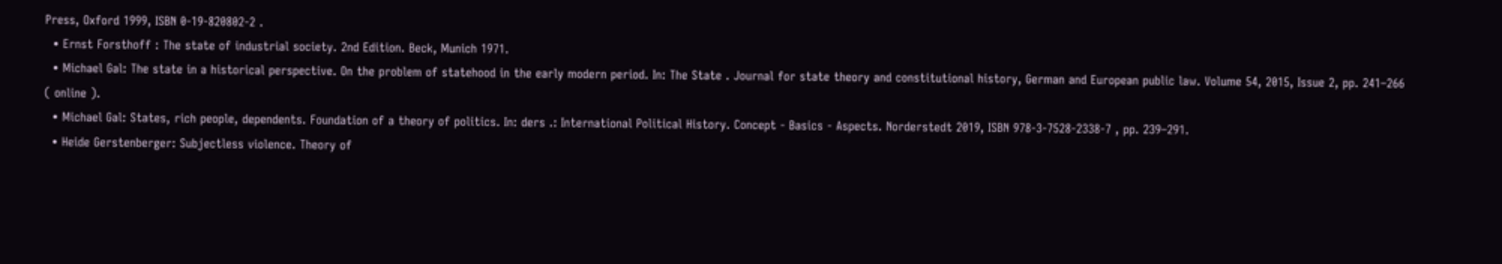Press, Oxford 1999, ISBN 0-19-820802-2 .
  • Ernst Forsthoff : The state of industrial society. 2nd Edition. Beck, Munich 1971.
  • Michael Gal: The state in a historical perspective. On the problem of statehood in the early modern period. In: The State . Journal for state theory and constitutional history, German and European public law. Volume 54, 2015, Issue 2, pp. 241–266 ( online ).
  • Michael Gal: States, rich people, dependents. Foundation of a theory of politics. In: ders .: International Political History. Concept - Basics - Aspects. Norderstedt 2019, ISBN 978-3-7528-2338-7 , pp. 239–291.
  • Heide Gerstenberger: Subjectless violence. Theory of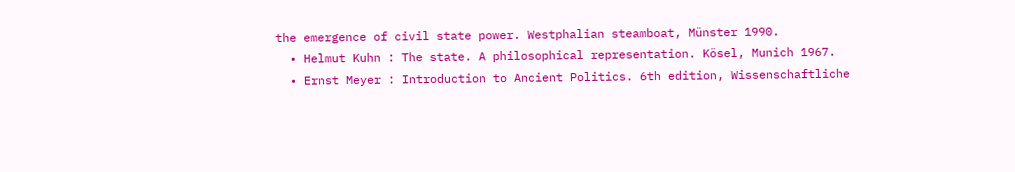the emergence of civil state power. Westphalian steamboat, Münster 1990.
  • Helmut Kuhn : The state. A philosophical representation. Kösel, Munich 1967.
  • Ernst Meyer : Introduction to Ancient Politics. 6th edition, Wissenschaftliche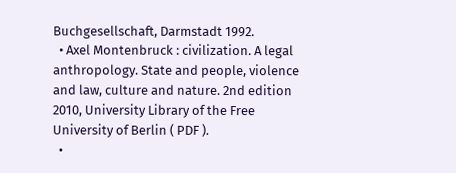Buchgesellschaft, Darmstadt 1992.
  • Axel Montenbruck : civilization. A legal anthropology. State and people, violence and law, culture and nature. 2nd edition 2010, University Library of the Free University of Berlin ( PDF ).
  •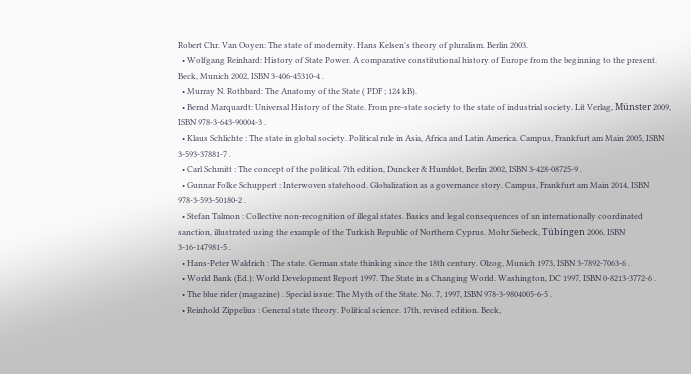Robert Chr. Van Ooyen: The state of modernity. Hans Kelsen's theory of pluralism. Berlin 2003.
  • Wolfgang Reinhard: History of State Power. A comparative constitutional history of Europe from the beginning to the present. Beck, Munich 2002, ISBN 3-406-45310-4 .
  • Murray N. Rothbard: The Anatomy of the State ( PDF ; 124 kB).
  • Bernd Marquardt: Universal History of the State. From pre-state society to the state of industrial society. Lit Verlag, Münster 2009, ISBN 978-3-643-90004-3 .
  • Klaus Schlichte : The state in global society. Political rule in Asia, Africa and Latin America. Campus, Frankfurt am Main 2005, ISBN 3-593-37881-7 .
  • Carl Schmitt : The concept of the political. 7th edition, Duncker & Humblot, Berlin 2002, ISBN 3-428-08725-9 .
  • Gunnar Folke Schuppert : Interwoven statehood. Globalization as a governance story. Campus, Frankfurt am Main 2014, ISBN 978-3-593-50180-2 .
  • Stefan Talmon : Collective non-recognition of illegal states. Basics and legal consequences of an internationally coordinated sanction, illustrated using the example of the Turkish Republic of Northern Cyprus. Mohr Siebeck, Tübingen 2006, ISBN 3-16-147981-5 .
  • Hans-Peter Waldrich : The state. German state thinking since the 18th century. Olzog, Munich 1973, ISBN 3-7892-7063-6 .
  • World Bank (Ed.): World Development Report 1997. The State in a Changing World. Washington, DC 1997, ISBN 0-8213-3772-6 .
  • The blue rider (magazine) . Special issue: The Myth of the State. No. 7, 1997, ISBN 978-3-9804005-6-5 .
  • Reinhold Zippelius : General state theory. Political science. 17th, revised edition. Beck,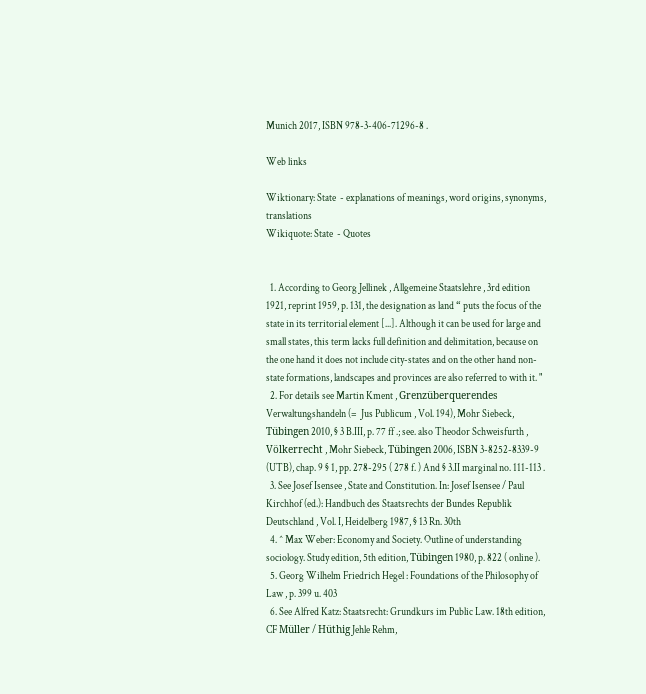Munich 2017, ISBN 978-3-406-71296-8 .

Web links

Wiktionary: State  - explanations of meanings, word origins, synonyms, translations
Wikiquote: State  - Quotes


  1. According to Georg Jellinek , Allgemeine Staatslehre , 3rd edition 1921, reprint 1959, p. 131, the designation as land “ puts the focus of the state in its territorial element [...]. Although it can be used for large and small states, this term lacks full definition and delimitation, because on the one hand it does not include city-states and on the other hand non-state formations, landscapes and provinces are also referred to with it. "
  2. For details see Martin Kment , Grenzüberquerendes Verwaltungshandeln (=  Jus Publicum , Vol. 194), Mohr Siebeck, Tübingen 2010, § 3 B.III, p. 77 ff .; see. also Theodor Schweisfurth , Völkerrecht , Mohr Siebeck, Tübingen 2006, ISBN 3-8252-8339-9 (UTB), chap. 9 § 1, pp. 278-295 ( 278 f. ) And § 3.II marginal no. 111-113 .
  3. See Josef Isensee , State and Constitution. In: Josef Isensee / Paul Kirchhof (ed.): Handbuch des Staatsrechts der Bundes Republik Deutschland , Vol. I, Heidelberg 1987, § 13 Rn. 30th
  4. ^ Max Weber: Economy and Society. Outline of understanding sociology. Study edition, 5th edition, Tübingen 1980, p. 822 ( online ).
  5. Georg Wilhelm Friedrich Hegel : Foundations of the Philosophy of Law , p. 399 u. 403
  6. See Alfred Katz: Staatsrecht: Grundkurs im Public Law. 18th edition, CF Müller / Hüthig Jehle Rehm,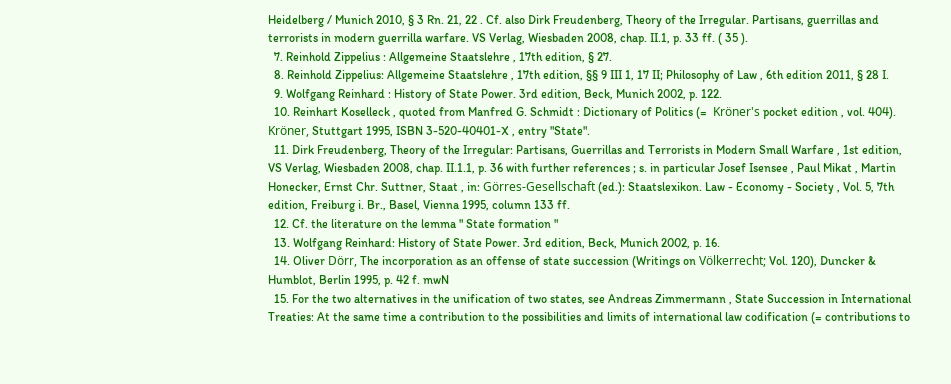Heidelberg / Munich 2010, § 3 Rn. 21, 22 . Cf. also Dirk Freudenberg, Theory of the Irregular. Partisans, guerrillas and terrorists in modern guerrilla warfare. VS Verlag, Wiesbaden 2008, chap. II.1, p. 33 ff. ( 35 ).
  7. Reinhold Zippelius : Allgemeine Staatslehre , 17th edition, § 27.
  8. Reinhold Zippelius: Allgemeine Staatslehre , 17th edition, §§ 9 III 1, 17 II; Philosophy of Law , 6th edition 2011, § 28 I.
  9. Wolfgang Reinhard : History of State Power. 3rd edition, Beck, Munich 2002, p. 122.
  10. Reinhart Koselleck , quoted from Manfred G. Schmidt : Dictionary of Politics (=  Kröner's pocket edition , vol. 404). Kröner, Stuttgart 1995, ISBN 3-520-40401-X , entry "State".
  11. Dirk Freudenberg, Theory of the Irregular: Partisans, Guerrillas and Terrorists in Modern Small Warfare , 1st edition, VS Verlag, Wiesbaden 2008, chap. II.1.1, p. 36 with further references ; s. in particular Josef Isensee , Paul Mikat , Martin Honecker, Ernst Chr. Suttner, Staat , in: Görres-Gesellschaft (ed.): Staatslexikon. Law - Economy - Society , Vol. 5, 7th edition, Freiburg i. Br., Basel, Vienna 1995, column 133 ff.
  12. Cf. the literature on the lemma " State formation "
  13. Wolfgang Reinhard: History of State Power. 3rd edition, Beck, Munich 2002, p. 16.
  14. Oliver Dörr, The incorporation as an offense of state succession (Writings on Völkerrecht; Vol. 120), Duncker & Humblot, Berlin 1995, p. 42 f. mwN
  15. For the two alternatives in the unification of two states, see Andreas Zimmermann , State Succession in International Treaties: At the same time a contribution to the possibilities and limits of international law codification (= contributions to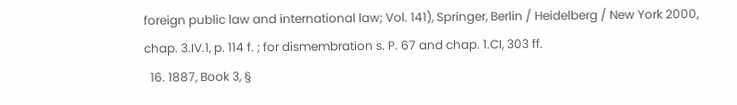foreign public law and international law; Vol. 141), Springer, Berlin / Heidelberg / New York 2000, chap. 3.IV.1, p. 114 f. ; for dismembration s. P. 67 and chap. 1.CI, 303 ff.
  16. 1887, Book 3, §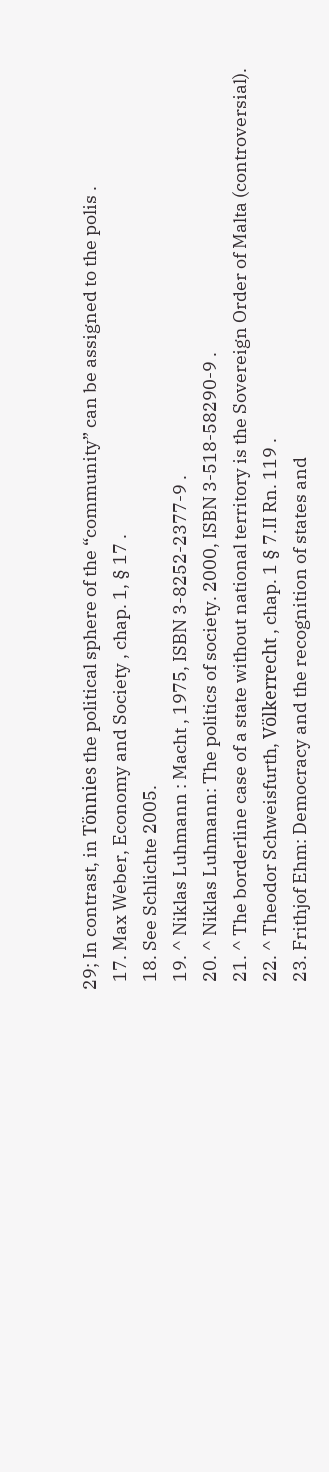29; In contrast, in Tönnies the political sphere of the “community” can be assigned to the polis .
  17. Max Weber, Economy and Society , chap. 1, § 17 .
  18. See Schlichte 2005.
  19. ^ Niklas Luhmann : Macht , 1975, ISBN 3-8252-2377-9 .
  20. ^ Niklas Luhmann: The politics of society. 2000, ISBN 3-518-58290-9 .
  21. ^ The borderline case of a state without national territory is the Sovereign Order of Malta (controversial).
  22. ^ Theodor Schweisfurth, Völkerrecht , chap. 1 § 7.II Rn. 119 .
  23. Frithjof Ehm: Democracy and the recognition of states and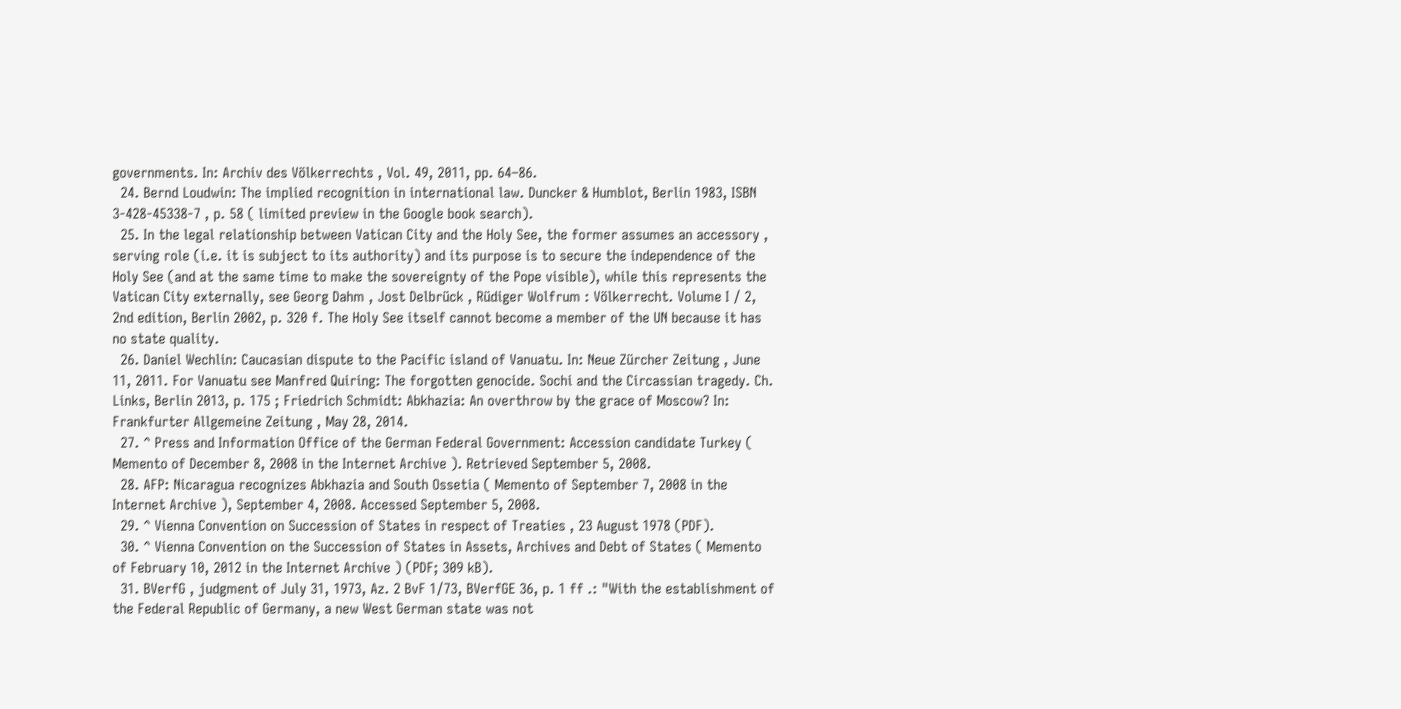governments. In: Archiv des Völkerrechts , Vol. 49, 2011, pp. 64–86.
  24. Bernd Loudwin: The implied recognition in international law. Duncker & Humblot, Berlin 1983, ISBN 3-428-45338-7 , p. 58 ( limited preview in the Google book search).
  25. In the legal relationship between Vatican City and the Holy See, the former assumes an accessory , serving role (i.e. it is subject to its authority) and its purpose is to secure the independence of the Holy See (and at the same time to make the sovereignty of the Pope visible), while this represents the Vatican City externally, see Georg Dahm , Jost Delbrück , Rüdiger Wolfrum : Völkerrecht. Volume I / 2, 2nd edition, Berlin 2002, p. 320 f. The Holy See itself cannot become a member of the UN because it has no state quality.
  26. Daniel Wechlin: Caucasian dispute to the Pacific island of Vanuatu. In: Neue Zürcher Zeitung , June 11, 2011. For Vanuatu see Manfred Quiring: The forgotten genocide. Sochi and the Circassian tragedy. Ch. Links, Berlin 2013, p. 175 ; Friedrich Schmidt: Abkhazia: An overthrow by the grace of Moscow? In: Frankfurter Allgemeine Zeitung , May 28, 2014.
  27. ^ Press and Information Office of the German Federal Government: Accession candidate Turkey ( Memento of December 8, 2008 in the Internet Archive ). Retrieved September 5, 2008.
  28. AFP: Nicaragua recognizes Abkhazia and South Ossetia ( Memento of September 7, 2008 in the Internet Archive ), September 4, 2008. Accessed September 5, 2008.
  29. ^ Vienna Convention on Succession of States in respect of Treaties , 23 August 1978 (PDF).
  30. ^ Vienna Convention on the Succession of States in Assets, Archives and Debt of States ( Memento of February 10, 2012 in the Internet Archive ) (PDF; 309 kB).
  31. BVerfG , judgment of July 31, 1973, Az. 2 BvF 1/73, BVerfGE 36, p. 1 ff .: "With the establishment of the Federal Republic of Germany, a new West German state was not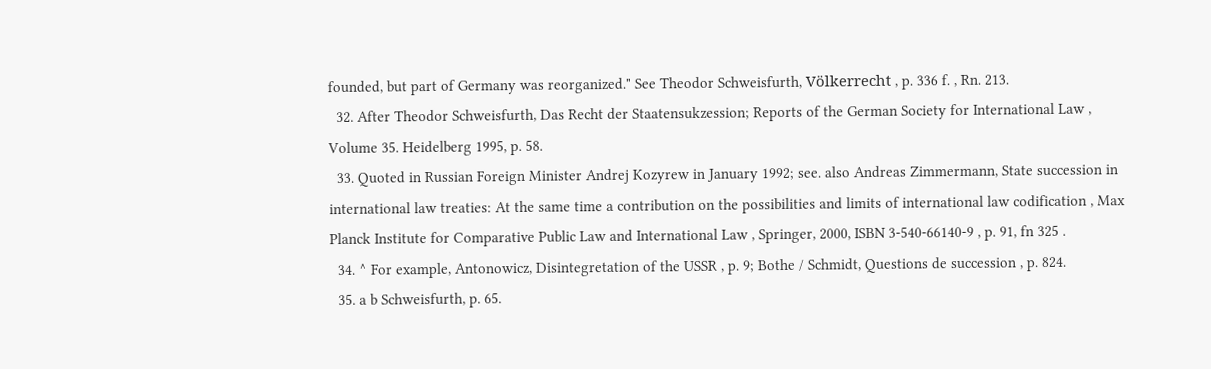founded, but part of Germany was reorganized." See Theodor Schweisfurth, Völkerrecht , p. 336 f. , Rn. 213.
  32. After Theodor Schweisfurth, Das Recht der Staatensukzession; Reports of the German Society for International Law , Volume 35. Heidelberg 1995, p. 58.
  33. Quoted in Russian Foreign Minister Andrej Kozyrew in January 1992; see. also Andreas Zimmermann, State succession in international law treaties: At the same time a contribution on the possibilities and limits of international law codification , Max Planck Institute for Comparative Public Law and International Law , Springer, 2000, ISBN 3-540-66140-9 , p. 91, fn 325 .
  34. ^ For example, Antonowicz, Disintegretation of the USSR , p. 9; Bothe / Schmidt, Questions de succession , p. 824.
  35. a b Schweisfurth, p. 65.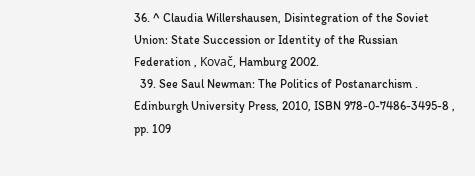36. ^ Claudia Willershausen, Disintegration of the Soviet Union: State Succession or Identity of the Russian Federation , Kovač, Hamburg 2002.
  39. See Saul Newman: The Politics of Postanarchism . Edinburgh University Press, 2010, ISBN 978-0-7486-3495-8 , pp. 109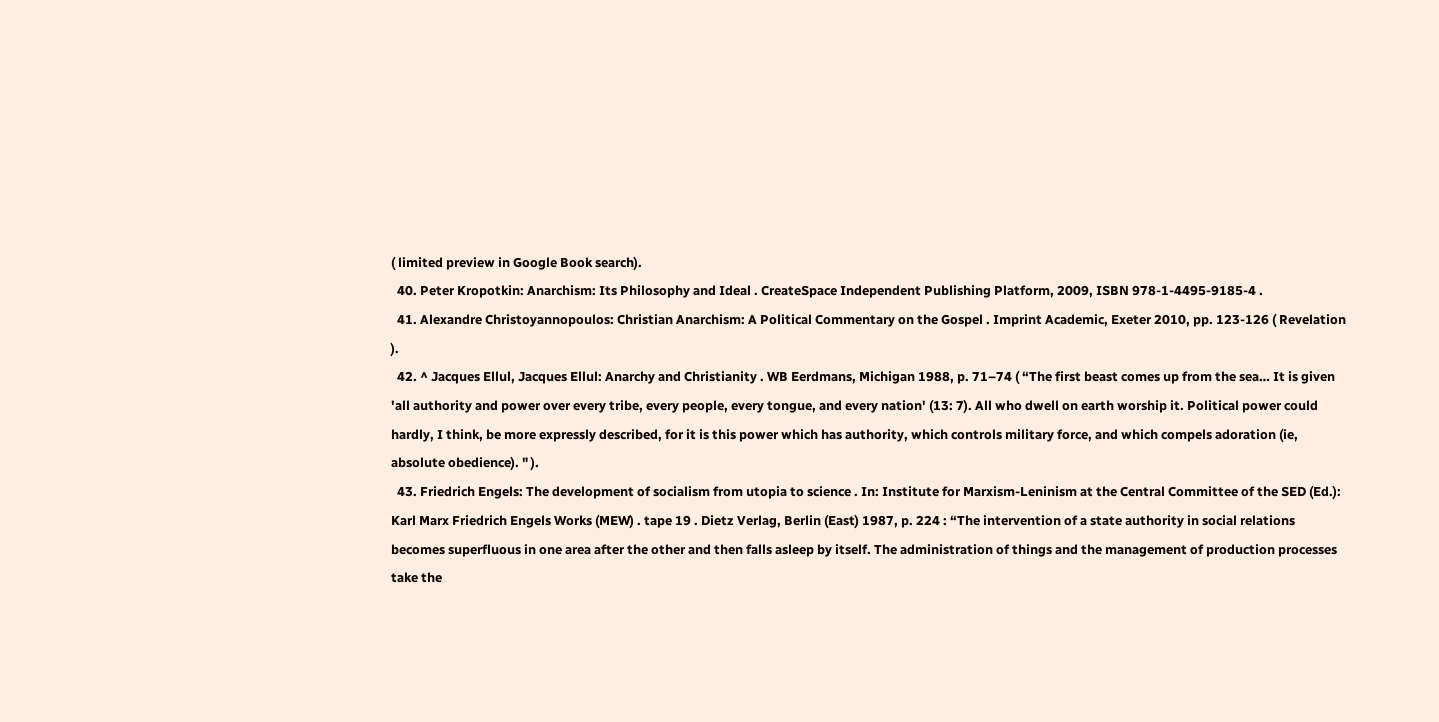( limited preview in Google Book search).
  40. Peter Kropotkin: Anarchism: Its Philosophy and Ideal . CreateSpace Independent Publishing Platform, 2009, ISBN 978-1-4495-9185-4 .
  41. Alexandre Christoyannopoulos: Christian Anarchism: A Political Commentary on the Gospel . Imprint Academic, Exeter 2010, pp. 123-126 ( Revelation ).
  42. ^ Jacques Ellul, Jacques Ellul: Anarchy and Christianity . WB Eerdmans, Michigan 1988, p. 71–74 ( “The first beast comes up from the sea… It is given 'all authority and power over every tribe, every people, every tongue, and every nation' (13: 7). All who dwell on earth worship it. Political power could hardly, I think, be more expressly described, for it is this power which has authority, which controls military force, and which compels adoration (ie, absolute obedience). " ).
  43. Friedrich Engels: The development of socialism from utopia to science . In: Institute for Marxism-Leninism at the Central Committee of the SED (Ed.): Karl Marx Friedrich Engels Works (MEW) . tape 19 . Dietz Verlag, Berlin (East) 1987, p. 224 : “The intervention of a state authority in social relations becomes superfluous in one area after the other and then falls asleep by itself. The administration of things and the management of production processes take the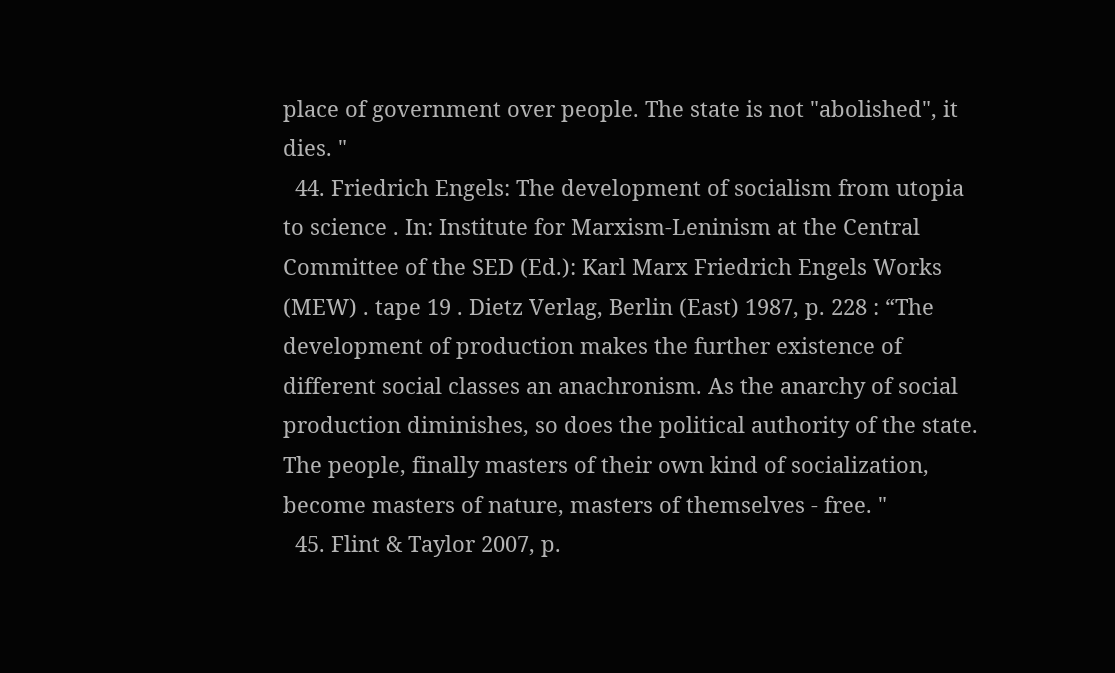place of government over people. The state is not "abolished", it dies. "
  44. Friedrich Engels: The development of socialism from utopia to science . In: Institute for Marxism-Leninism at the Central Committee of the SED (Ed.): Karl Marx Friedrich Engels Works (MEW) . tape 19 . Dietz Verlag, Berlin (East) 1987, p. 228 : “The development of production makes the further existence of different social classes an anachronism. As the anarchy of social production diminishes, so does the political authority of the state. The people, finally masters of their own kind of socialization, become masters of nature, masters of themselves - free. "
  45. Flint & Taylor 2007, p.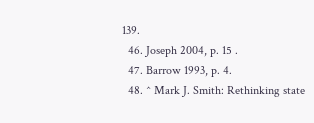139.
  46. Joseph 2004, p. 15 .
  47. Barrow 1993, p. 4.
  48. ^ Mark J. Smith: Rethinking state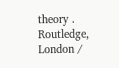theory . Routledge, London /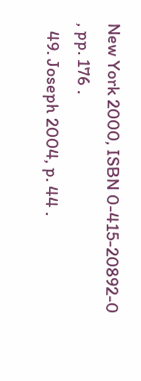New York 2000, ISBN 0-415-20892-0 , pp. 176 .
  49. Joseph 2004, p. 44 .